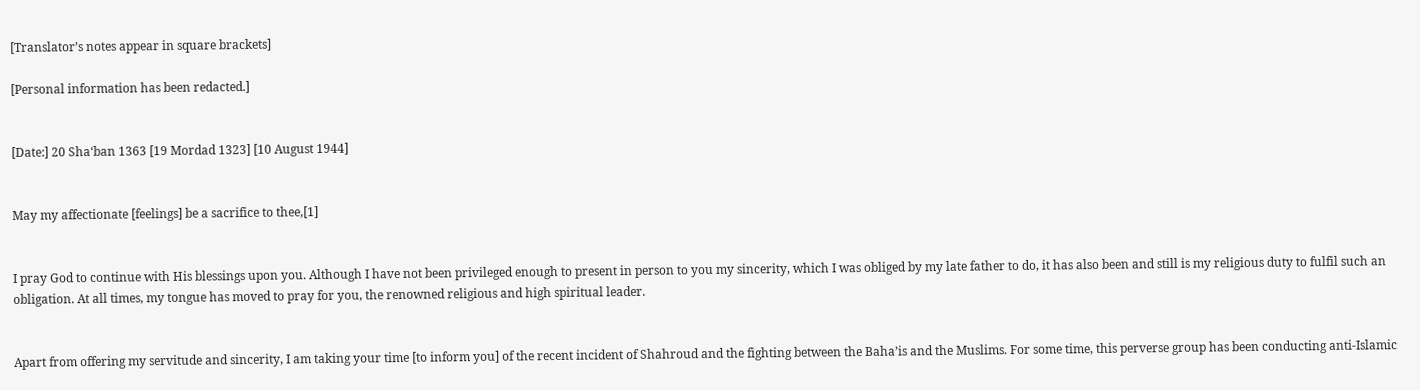[Translator’s notes appear in square brackets]

[Personal information has been redacted.]


[Date:] 20 Sha‘ban 1363 [19 Mordad 1323] [10 August 1944]


May my affectionate [feelings] be a sacrifice to thee,[1]


I pray God to continue with His blessings upon you. Although I have not been privileged enough to present in person to you my sincerity, which I was obliged by my late father to do, it has also been and still is my religious duty to fulfil such an obligation. At all times, my tongue has moved to pray for you, the renowned religious and high spiritual leader.


Apart from offering my servitude and sincerity, I am taking your time [to inform you] of the recent incident of Shahroud and the fighting between the Baha’is and the Muslims. For some time, this perverse group has been conducting anti-Islamic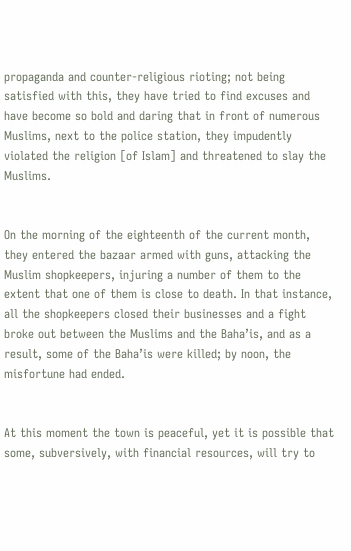propaganda and counter-religious rioting; not being satisfied with this, they have tried to find excuses and have become so bold and daring that in front of numerous Muslims, next to the police station, they impudently violated the religion [of Islam] and threatened to slay the Muslims.


On the morning of the eighteenth of the current month, they entered the bazaar armed with guns, attacking the Muslim shopkeepers, injuring a number of them to the extent that one of them is close to death. In that instance, all the shopkeepers closed their businesses and a fight broke out between the Muslims and the Baha’is, and as a result, some of the Baha’is were killed; by noon, the misfortune had ended.


At this moment the town is peaceful, yet it is possible that some, subversively, with financial resources, will try to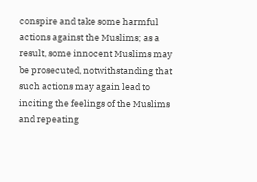conspire and take some harmful actions against the Muslims; as a result, some innocent Muslims may be prosecuted, notwithstanding that such actions may again lead to inciting the feelings of the Muslims and repeating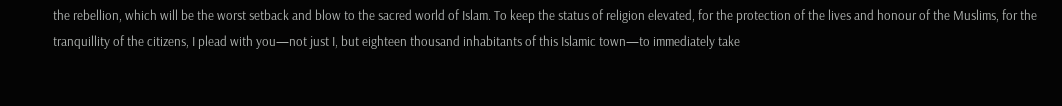the rebellion, which will be the worst setback and blow to the sacred world of Islam. To keep the status of religion elevated, for the protection of the lives and honour of the Muslims, for the tranquillity of the citizens, I plead with you—not just I, but eighteen thousand inhabitants of this Islamic town—to immediately take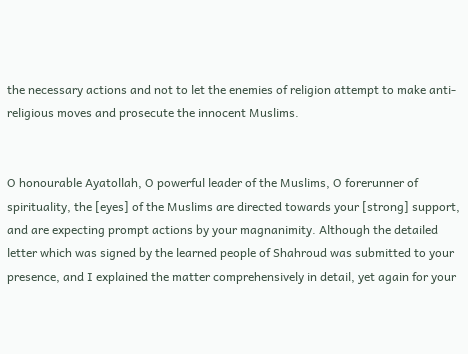the necessary actions and not to let the enemies of religion attempt to make anti-religious moves and prosecute the innocent Muslims.


O honourable Ayatollah, O powerful leader of the Muslims, O forerunner of spirituality, the [eyes] of the Muslims are directed towards your [strong] support, and are expecting prompt actions by your magnanimity. Although the detailed letter which was signed by the learned people of Shahroud was submitted to your presence, and I explained the matter comprehensively in detail, yet again for your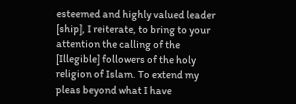esteemed and highly valued leader [ship], I reiterate, to bring to your attention the calling of the [Illegible] followers of the holy religion of Islam. To extend my pleas beyond what I have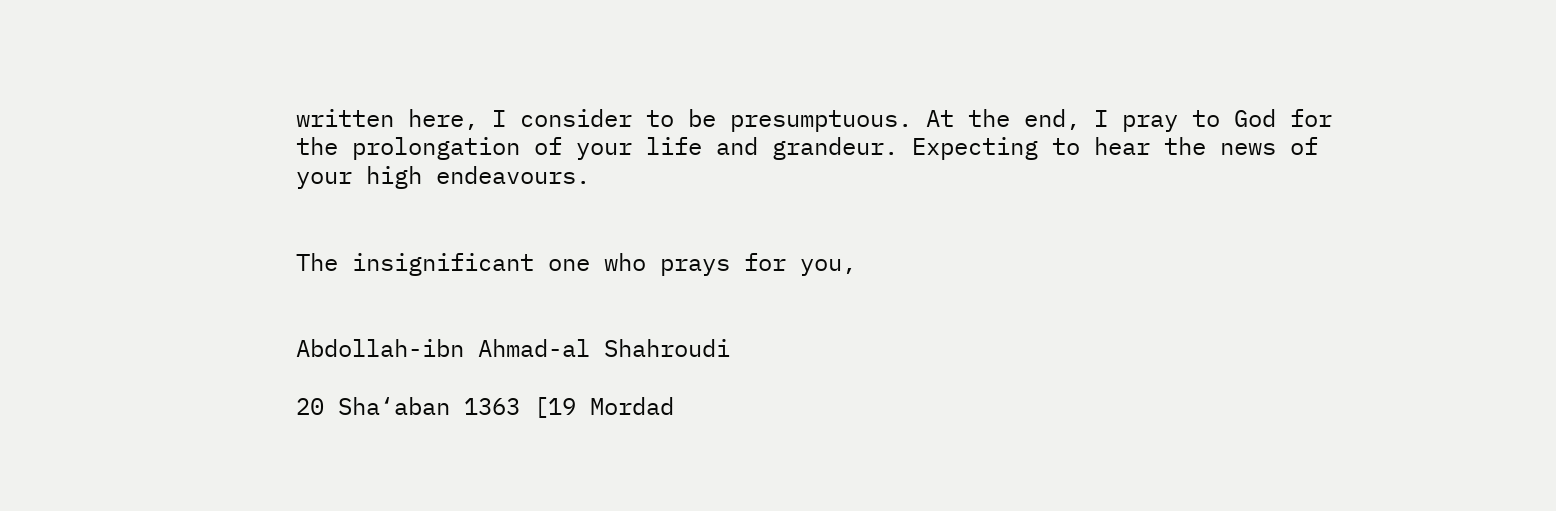written here, I consider to be presumptuous. At the end, I pray to God for the prolongation of your life and grandeur. Expecting to hear the news of your high endeavours.


The insignificant one who prays for you,


Abdollah-ibn Ahmad-al Shahroudi

20 Sha‘aban 1363 [19 Mordad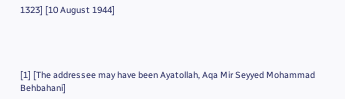1323] [10 August 1944]




[1] [The addressee may have been Ayatollah, Aqa Mir Seyyed Mohammad Behbahani]